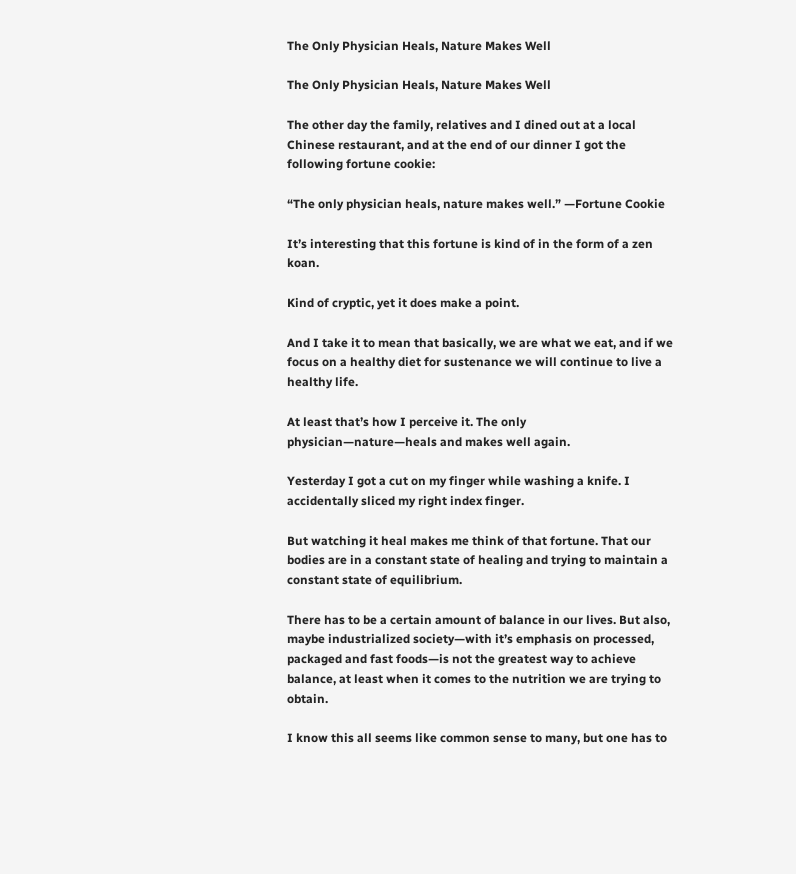The Only Physician Heals, Nature Makes Well

The Only Physician Heals, Nature Makes Well

The other day the family, relatives and I dined out at a local Chinese restaurant, and at the end of our dinner I got the following fortune cookie:

“The only physician heals, nature makes well.” —Fortune Cookie

It’s interesting that this fortune is kind of in the form of a zen koan.

Kind of cryptic, yet it does make a point.

And I take it to mean that basically, we are what we eat, and if we focus on a healthy diet for sustenance we will continue to live a healthy life.

At least that’s how I perceive it. The only physician—nature—heals and makes well again.

Yesterday I got a cut on my finger while washing a knife. I accidentally sliced my right index finger.

But watching it heal makes me think of that fortune. That our bodies are in a constant state of healing and trying to maintain a constant state of equilibrium.

There has to be a certain amount of balance in our lives. But also, maybe industrialized society—with it’s emphasis on processed, packaged and fast foods—is not the greatest way to achieve balance, at least when it comes to the nutrition we are trying to obtain.

I know this all seems like common sense to many, but one has to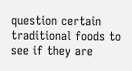question certain traditional foods to see if they are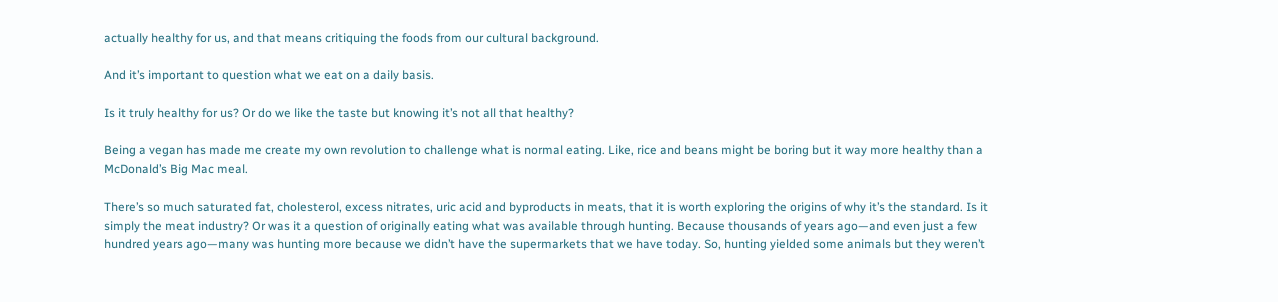actually healthy for us, and that means critiquing the foods from our cultural background.

And it’s important to question what we eat on a daily basis.

Is it truly healthy for us? Or do we like the taste but knowing it’s not all that healthy?

Being a vegan has made me create my own revolution to challenge what is normal eating. Like, rice and beans might be boring but it way more healthy than a McDonald’s Big Mac meal.

There’s so much saturated fat, cholesterol, excess nitrates, uric acid and byproducts in meats, that it is worth exploring the origins of why it’s the standard. Is it simply the meat industry? Or was it a question of originally eating what was available through hunting. Because thousands of years ago—and even just a few hundred years ago—many was hunting more because we didn’t have the supermarkets that we have today. So, hunting yielded some animals but they weren’t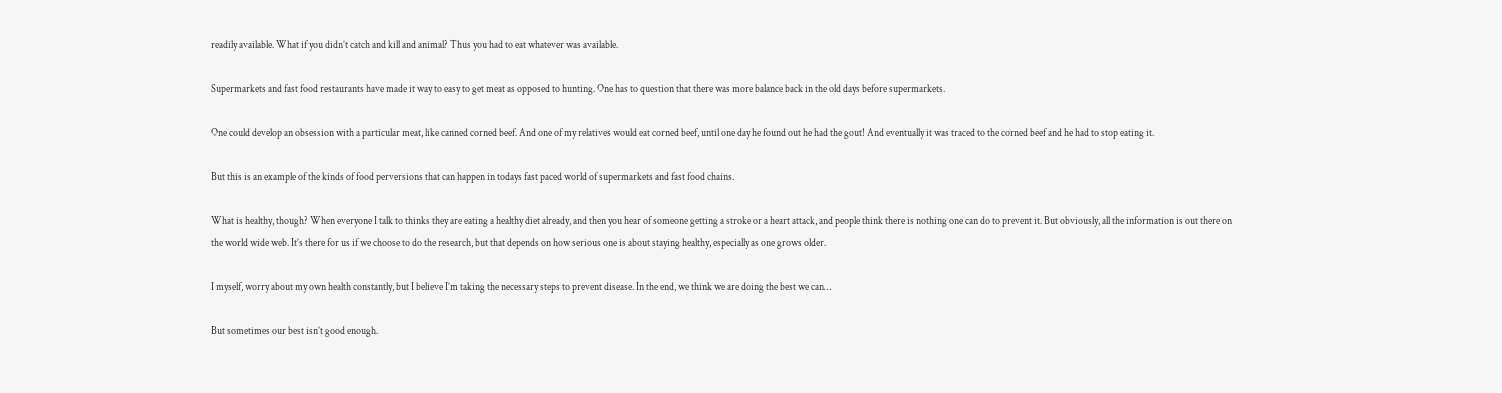readily available. What if you didn’t catch and kill and animal? Thus you had to eat whatever was available.

Supermarkets and fast food restaurants have made it way to easy to get meat as opposed to hunting. One has to question that there was more balance back in the old days before supermarkets.

One could develop an obsession with a particular meat, like canned corned beef. And one of my relatives would eat corned beef, until one day he found out he had the gout! And eventually it was traced to the corned beef and he had to stop eating it.

But this is an example of the kinds of food perversions that can happen in todays fast paced world of supermarkets and fast food chains.

What is healthy, though? When everyone I talk to thinks they are eating a healthy diet already, and then you hear of someone getting a stroke or a heart attack, and people think there is nothing one can do to prevent it. But obviously, all the information is out there on the world wide web. It’s there for us if we choose to do the research, but that depends on how serious one is about staying healthy, especially as one grows older.

I myself, worry about my own health constantly, but I believe I’m taking the necessary steps to prevent disease. In the end, we think we are doing the best we can…

But sometimes our best isn’t good enough.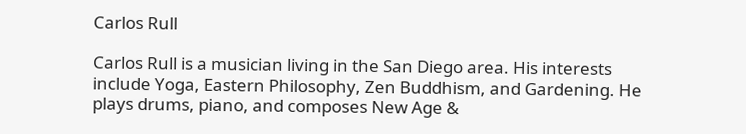Carlos Rull

Carlos Rull is a musician living in the San Diego area. His interests include Yoga, Eastern Philosophy, Zen Buddhism, and Gardening. He plays drums, piano, and composes New Age &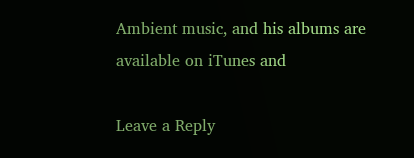Ambient music, and his albums are available on iTunes and

Leave a Reply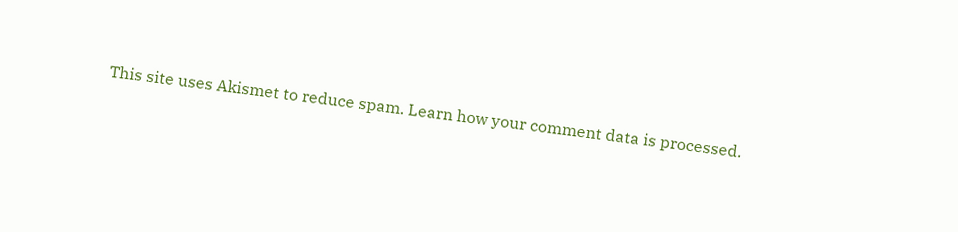This site uses Akismet to reduce spam. Learn how your comment data is processed.